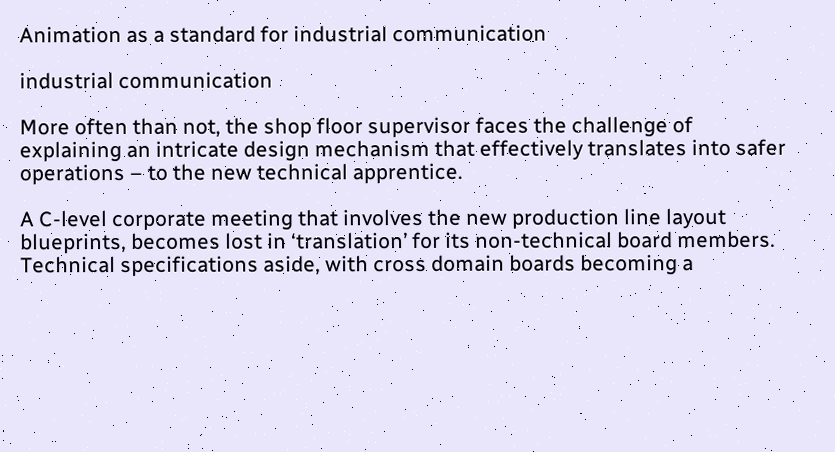Animation as a standard for industrial communication

industrial communication

More often than not, the shop floor supervisor faces the challenge of explaining an intricate design mechanism that effectively translates into safer operations – to the new technical apprentice.

A C-level corporate meeting that involves the new production line layout blueprints, becomes lost in ‘translation’ for its non-technical board members. Technical specifications aside, with cross domain boards becoming a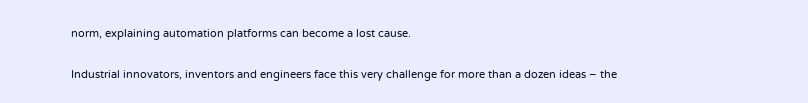norm, explaining automation platforms can become a lost cause.

Industrial innovators, inventors and engineers face this very challenge for more than a dozen ideas – the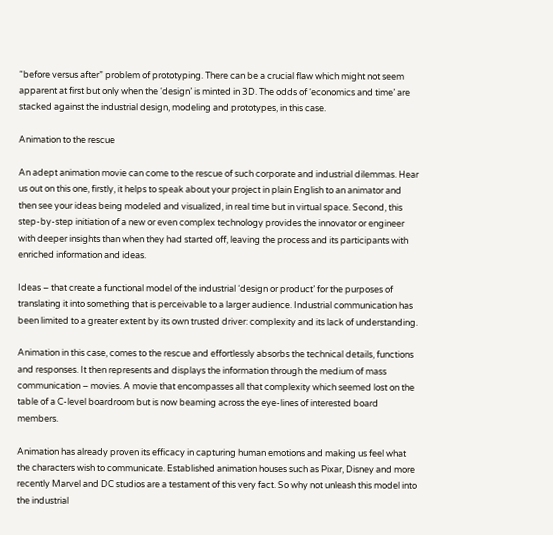“before versus after” problem of prototyping. There can be a crucial flaw which might not seem apparent at first but only when the ‘design’ is minted in 3D. The odds of ‘economics and time’ are stacked against the industrial design, modeling and prototypes, in this case.

Animation to the rescue

An adept animation movie can come to the rescue of such corporate and industrial dilemmas. Hear us out on this one, firstly, it helps to speak about your project in plain English to an animator and then see your ideas being modeled and visualized, in real time but in virtual space. Second, this step-by-step initiation of a new or even complex technology provides the innovator or engineer with deeper insights than when they had started off, leaving the process and its participants with enriched information and ideas.

Ideas – that create a functional model of the industrial ‘design or product’ for the purposes of translating it into something that is perceivable to a larger audience. Industrial communication has been limited to a greater extent by its own trusted driver: complexity and its lack of understanding.

Animation in this case, comes to the rescue and effortlessly absorbs the technical details, functions and responses. It then represents and displays the information through the medium of mass communication – movies. A movie that encompasses all that complexity which seemed lost on the table of a C-level boardroom but is now beaming across the eye-lines of interested board members.

Animation has already proven its efficacy in capturing human emotions and making us feel what the characters wish to communicate. Established animation houses such as Pixar, Disney and more recently Marvel and DC studios are a testament of this very fact. So why not unleash this model into the industrial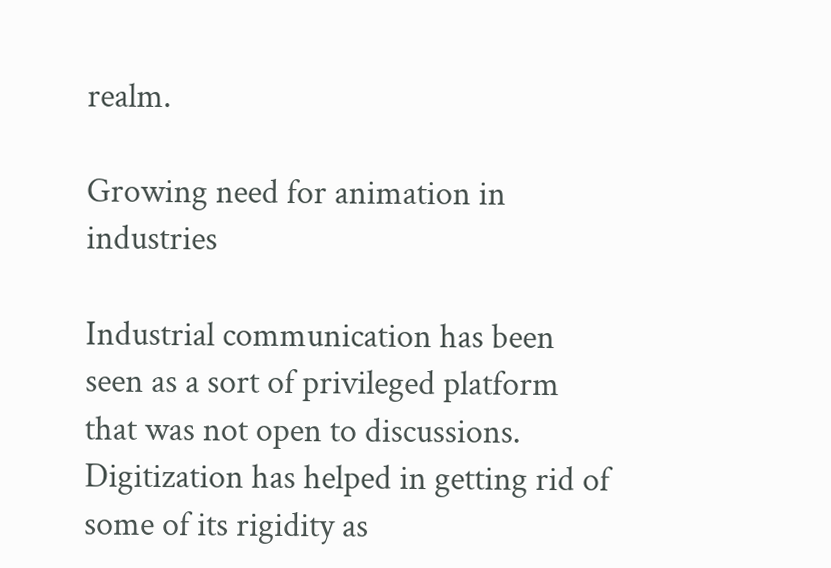realm.

Growing need for animation in industries

Industrial communication has been seen as a sort of privileged platform that was not open to discussions. Digitization has helped in getting rid of some of its rigidity as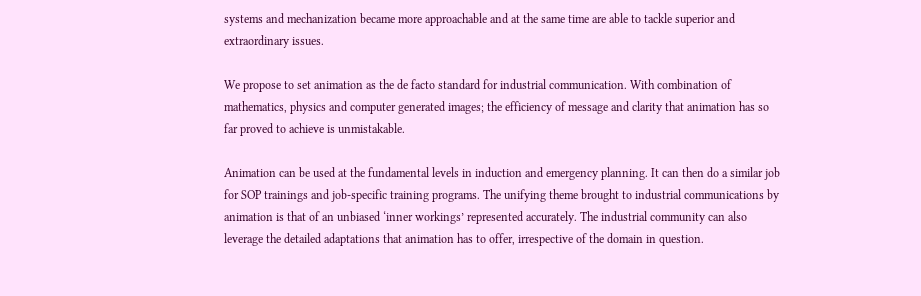systems and mechanization became more approachable and at the same time are able to tackle superior and extraordinary issues.

We propose to set animation as the de facto standard for industrial communication. With combination of mathematics, physics and computer generated images; the efficiency of message and clarity that animation has so far proved to achieve is unmistakable.

Animation can be used at the fundamental levels in induction and emergency planning. It can then do a similar job for SOP trainings and job-specific training programs. The unifying theme brought to industrial communications by animation is that of an unbiased ‘inner workings’ represented accurately. The industrial community can also leverage the detailed adaptations that animation has to offer, irrespective of the domain in question.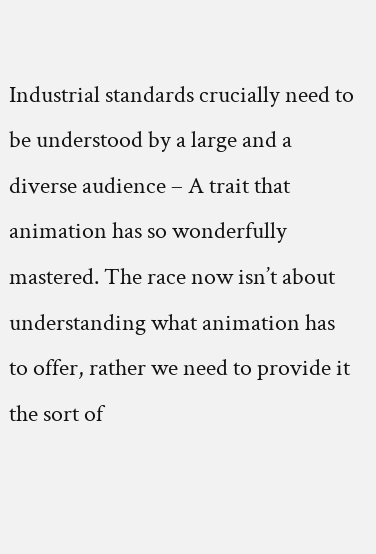Industrial standards crucially need to be understood by a large and a diverse audience – A trait that animation has so wonderfully mastered. The race now isn’t about understanding what animation has to offer, rather we need to provide it the sort of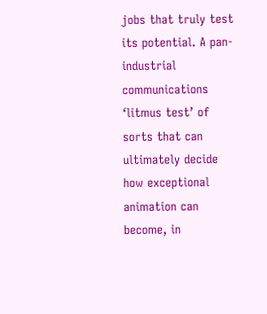jobs that truly test its potential. A pan-industrial communications ‘litmus test’ of sorts that can ultimately decide how exceptional animation can become, in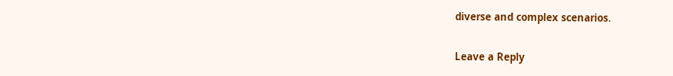diverse and complex scenarios.

Leave a Reply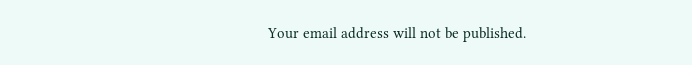Your email address will not be published.